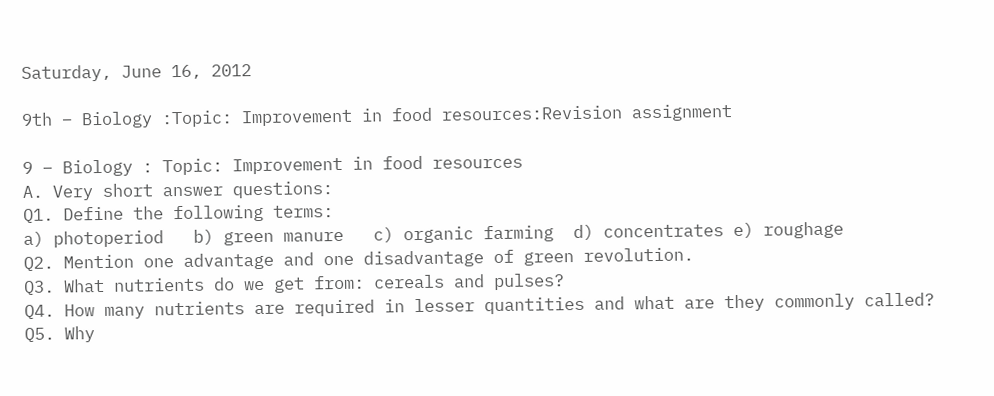Saturday, June 16, 2012

9th – Biology :Topic: Improvement in food resources:Revision assignment

9 – Biology : Topic: Improvement in food resources
A. Very short answer questions:
Q1. Define the following terms:
a) photoperiod   b) green manure   c) organic farming  d) concentrates e) roughage
Q2. Mention one advantage and one disadvantage of green revolution.
Q3. What nutrients do we get from: cereals and pulses?
Q4. How many nutrients are required in lesser quantities and what are they commonly called?
Q5. Why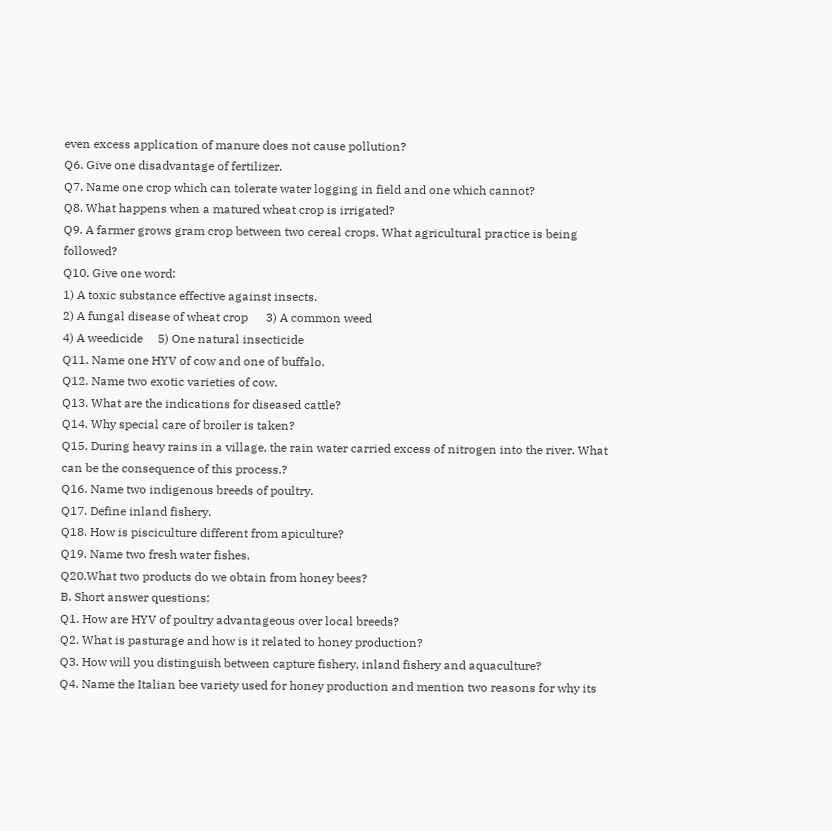even excess application of manure does not cause pollution?
Q6. Give one disadvantage of fertilizer.
Q7. Name one crop which can tolerate water logging in field and one which cannot?
Q8. What happens when a matured wheat crop is irrigated?
Q9. A farmer grows gram crop between two cereal crops. What agricultural practice is being followed?
Q10. Give one word:
1) A toxic substance effective against insects.
2) A fungal disease of wheat crop      3) A common weed
4) A weedicide     5) One natural insecticide
Q11. Name one HYV of cow and one of buffalo.
Q12. Name two exotic varieties of cow.
Q13. What are the indications for diseased cattle?
Q14. Why special care of broiler is taken?
Q15. During heavy rains in a village, the rain water carried excess of nitrogen into the river. What can be the consequence of this process.?
Q16. Name two indigenous breeds of poultry.
Q17. Define inland fishery.
Q18. How is pisciculture different from apiculture?
Q19. Name two fresh water fishes.
Q20.What two products do we obtain from honey bees?
B. Short answer questions:
Q1. How are HYV of poultry advantageous over local breeds?
Q2. What is pasturage and how is it related to honey production?
Q3. How will you distinguish between capture fishery, inland fishery and aquaculture?
Q4. Name the Italian bee variety used for honey production and mention two reasons for why its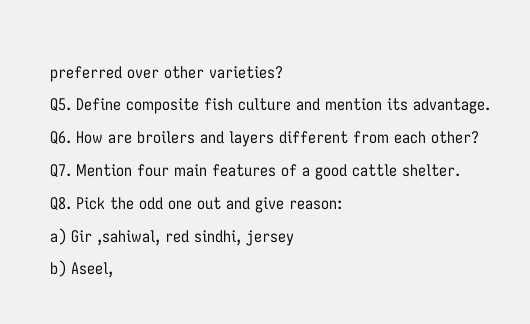preferred over other varieties?
Q5. Define composite fish culture and mention its advantage.
Q6. How are broilers and layers different from each other?
Q7. Mention four main features of a good cattle shelter.
Q8. Pick the odd one out and give reason:
a) Gir ,sahiwal, red sindhi, jersey
b) Aseel,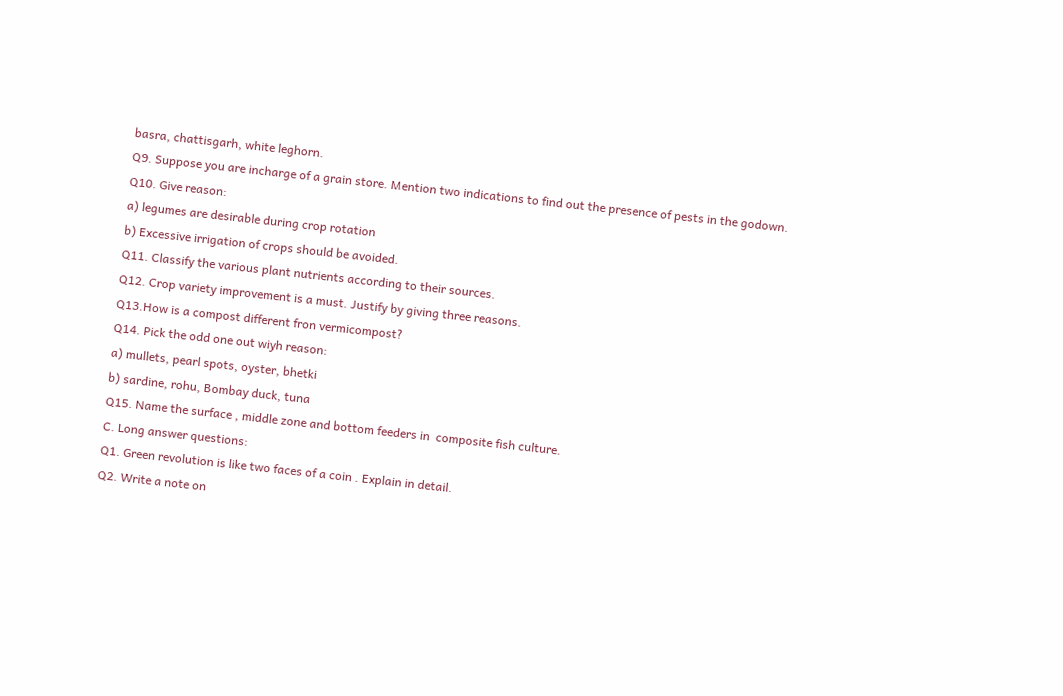basra, chattisgarh, white leghorn.
Q9. Suppose you are incharge of a grain store. Mention two indications to find out the presence of pests in the godown.
Q10. Give reason:
a) legumes are desirable during crop rotation
b) Excessive irrigation of crops should be avoided.
Q11. Classify the various plant nutrients according to their sources.
Q12. Crop variety improvement is a must. Justify by giving three reasons.
Q13.How is a compost different fron vermicompost?
Q14. Pick the odd one out wiyh reason:
a) mullets, pearl spots, oyster, bhetki
b) sardine, rohu, Bombay duck, tuna
Q15. Name the surface , middle zone and bottom feeders in  composite fish culture.
C. Long answer questions:
Q1. Green revolution is like two faces of a coin . Explain in detail.
Q2. Write a note on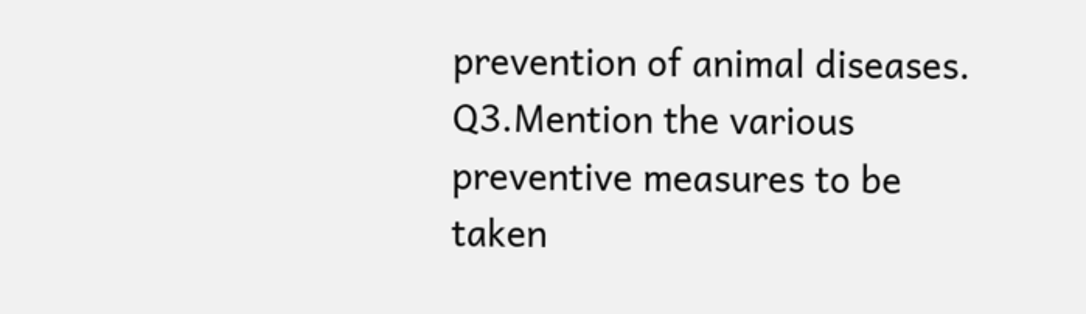prevention of animal diseases.
Q3.Mention the various preventive measures to be taken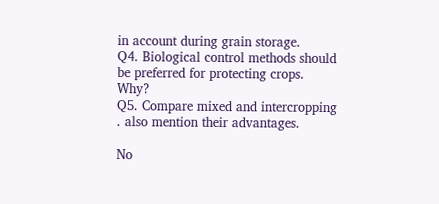in account during grain storage.
Q4. Biological control methods should be preferred for protecting crops. Why?
Q5. Compare mixed and intercropping . also mention their advantages.

No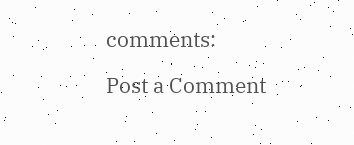comments:

Post a Comment